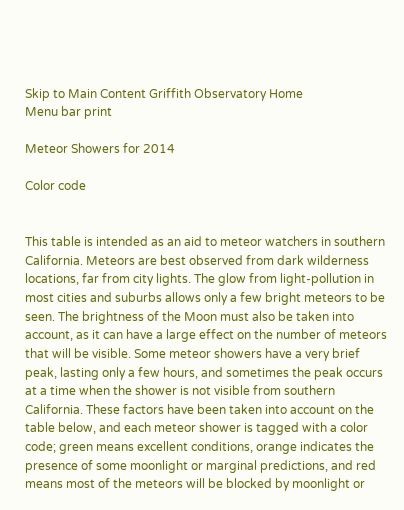Skip to Main Content Griffith Observatory Home
Menu bar print

Meteor Showers for 2014

Color code


This table is intended as an aid to meteor watchers in southern California. Meteors are best observed from dark wilderness locations, far from city lights. The glow from light-pollution in most cities and suburbs allows only a few bright meteors to be seen. The brightness of the Moon must also be taken into account, as it can have a large effect on the number of meteors that will be visible. Some meteor showers have a very brief peak, lasting only a few hours, and sometimes the peak occurs at a time when the shower is not visible from southern California. These factors have been taken into account on the table below, and each meteor shower is tagged with a color code; green means excellent conditions, orange indicates the presence of some moonlight or marginal predictions, and red means most of the meteors will be blocked by moonlight or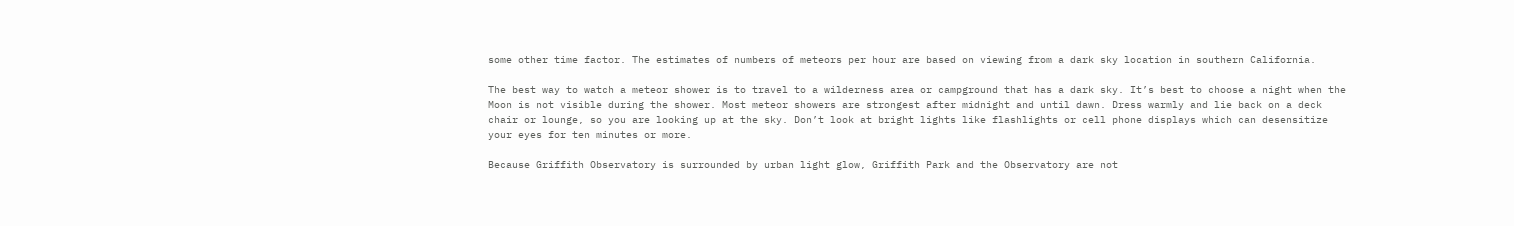some other time factor. The estimates of numbers of meteors per hour are based on viewing from a dark sky location in southern California.

The best way to watch a meteor shower is to travel to a wilderness area or campground that has a dark sky. It’s best to choose a night when the Moon is not visible during the shower. Most meteor showers are strongest after midnight and until dawn. Dress warmly and lie back on a deck chair or lounge, so you are looking up at the sky. Don’t look at bright lights like flashlights or cell phone displays which can desensitize your eyes for ten minutes or more.

Because Griffith Observatory is surrounded by urban light glow, Griffith Park and the Observatory are not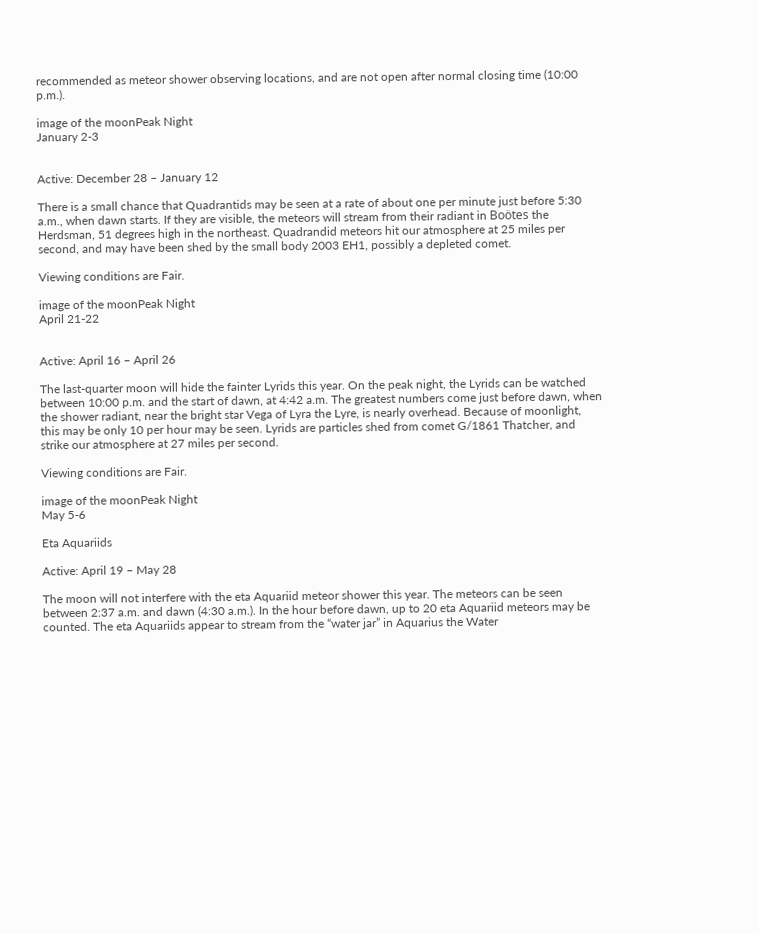recommended as meteor shower observing locations, and are not open after normal closing time (10:00 p.m.).

image of the moonPeak Night
January 2-3


Active: December 28 – January 12

There is a small chance that Quadrantids may be seen at a rate of about one per minute just before 5:30 a.m., when dawn starts. If they are visible, the meteors will stream from their radiant in Boötes the Herdsman, 51 degrees high in the northeast. Quadrandid meteors hit our atmosphere at 25 miles per second, and may have been shed by the small body 2003 EH1, possibly a depleted comet.

Viewing conditions are Fair.

image of the moonPeak Night
April 21-22


Active: April 16 – April 26

The last-quarter moon will hide the fainter Lyrids this year. On the peak night, the Lyrids can be watched between 10:00 p.m. and the start of dawn, at 4:42 a.m. The greatest numbers come just before dawn, when the shower radiant, near the bright star Vega of Lyra the Lyre, is nearly overhead. Because of moonlight, this may be only 10 per hour may be seen. Lyrids are particles shed from comet G/1861 Thatcher, and strike our atmosphere at 27 miles per second.

Viewing conditions are Fair.

image of the moonPeak Night
May 5-6

Eta Aquariids

Active: April 19 – May 28

The moon will not interfere with the eta Aquariid meteor shower this year. The meteors can be seen between 2:37 a.m. and dawn (4:30 a.m.). In the hour before dawn, up to 20 eta Aquariid meteors may be counted. The eta Aquariids appear to stream from the “water jar” in Aquarius the Water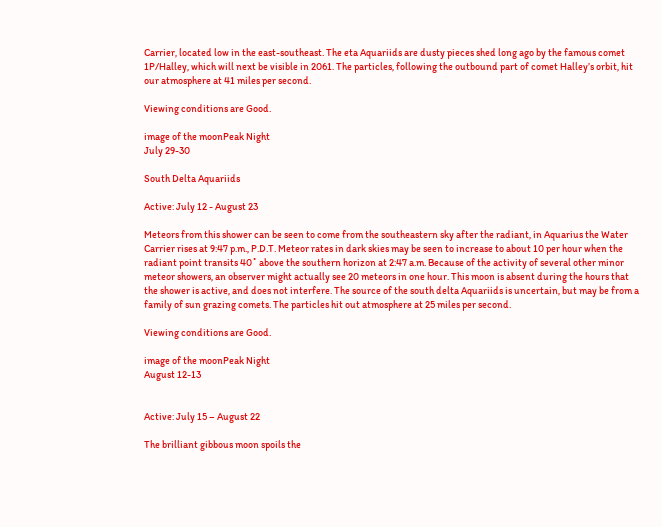Carrier, located low in the east-southeast. The eta Aquariids are dusty pieces shed long ago by the famous comet 1P/Halley, which will next be visible in 2061. The particles, following the outbound part of comet Halley’s orbit, hit our atmosphere at 41 miles per second.

Viewing conditions are Good.

image of the moonPeak Night
July 29-30

South Delta Aquariids

Active: July 12 - August 23

Meteors from this shower can be seen to come from the southeastern sky after the radiant, in Aquarius the Water Carrier rises at 9:47 p.m., P.D.T. Meteor rates in dark skies may be seen to increase to about 10 per hour when the radiant point transits 40˚ above the southern horizon at 2:47 a.m. Because of the activity of several other minor meteor showers, an observer might actually see 20 meteors in one hour. This moon is absent during the hours that the shower is active, and does not interfere. The source of the south delta Aquariids is uncertain, but may be from a family of sun grazing comets. The particles hit out atmosphere at 25 miles per second.

Viewing conditions are Good.

image of the moonPeak Night
August 12-13


Active: July 15 – August 22

The brilliant gibbous moon spoils the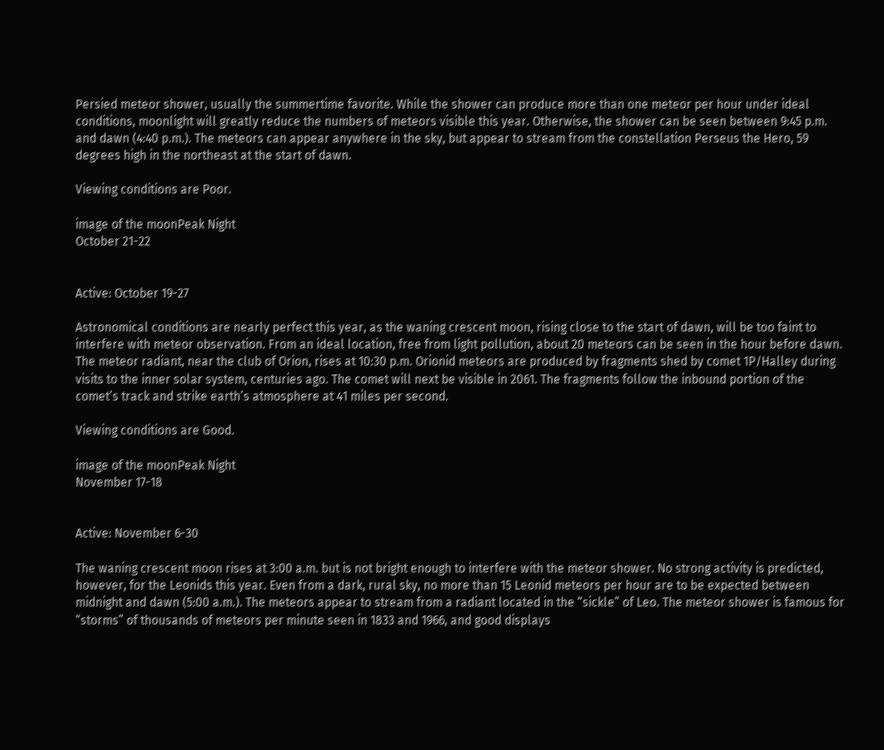Persied meteor shower, usually the summertime favorite. While the shower can produce more than one meteor per hour under ideal conditions, moonlight will greatly reduce the numbers of meteors visible this year. Otherwise, the shower can be seen between 9:45 p.m. and dawn (4:40 p.m.). The meteors can appear anywhere in the sky, but appear to stream from the constellation Perseus the Hero, 59 degrees high in the northeast at the start of dawn.

Viewing conditions are Poor.

image of the moonPeak Night
October 21-22


Active: October 19-27

Astronomical conditions are nearly perfect this year, as the waning crescent moon, rising close to the start of dawn, will be too faint to interfere with meteor observation. From an ideal location, free from light pollution, about 20 meteors can be seen in the hour before dawn. The meteor radiant, near the club of Orion, rises at 10:30 p.m. Orionid meteors are produced by fragments shed by comet 1P/Halley during visits to the inner solar system, centuries ago. The comet will next be visible in 2061. The fragments follow the inbound portion of the comet’s track and strike earth’s atmosphere at 41 miles per second.

Viewing conditions are Good.

image of the moonPeak Night
November 17-18


Active: November 6-30

The waning crescent moon rises at 3:00 a.m. but is not bright enough to interfere with the meteor shower. No strong activity is predicted, however, for the Leonids this year. Even from a dark, rural sky, no more than 15 Leonid meteors per hour are to be expected between midnight and dawn (5:00 a.m.). The meteors appear to stream from a radiant located in the “sickle” of Leo. The meteor shower is famous for “storms” of thousands of meteors per minute seen in 1833 and 1966, and good displays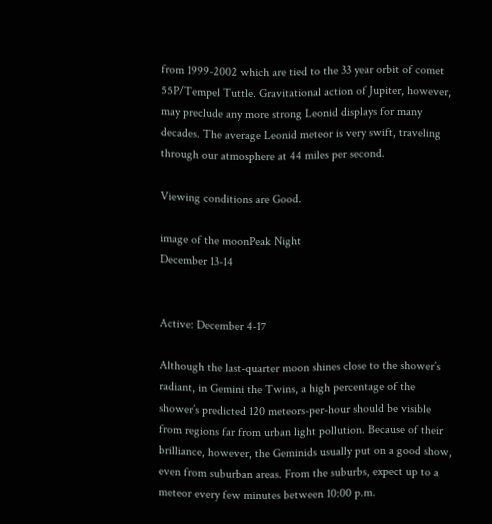from 1999-2002 which are tied to the 33 year orbit of comet 55P/Tempel Tuttle. Gravitational action of Jupiter, however, may preclude any more strong Leonid displays for many decades. The average Leonid meteor is very swift, traveling through our atmosphere at 44 miles per second.

Viewing conditions are Good.

image of the moonPeak Night
December 13-14


Active: December 4-17

Although the last-quarter moon shines close to the shower’s radiant, in Gemini the Twins, a high percentage of the shower’s predicted 120 meteors-per-hour should be visible from regions far from urban light pollution. Because of their brilliance, however, the Geminids usually put on a good show, even from suburban areas. From the suburbs, expect up to a meteor every few minutes between 10:00 p.m.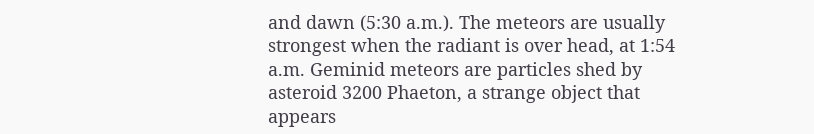and dawn (5:30 a.m.). The meteors are usually strongest when the radiant is over head, at 1:54 a.m. Geminid meteors are particles shed by asteroid 3200 Phaeton, a strange object that appears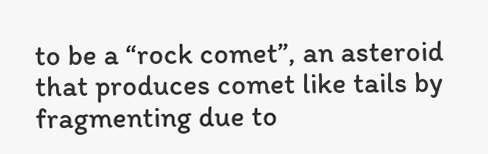to be a “rock comet”, an asteroid that produces comet like tails by fragmenting due to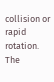collision or rapid rotation. The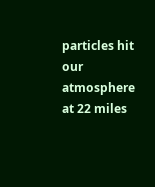particles hit our atmosphere at 22 miles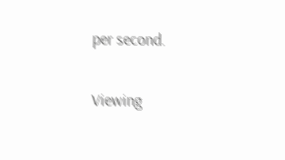per second.

Viewing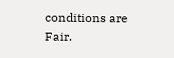conditions are Fair.